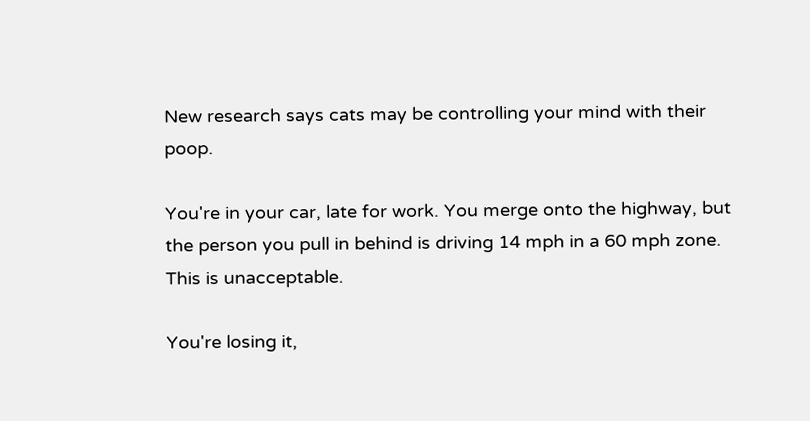New research says cats may be controlling your mind with their poop.

You're in your car, late for work. You merge onto the highway, but the person you pull in behind is driving 14 mph in a 60 mph zone. This is unacceptable.

You're losing it,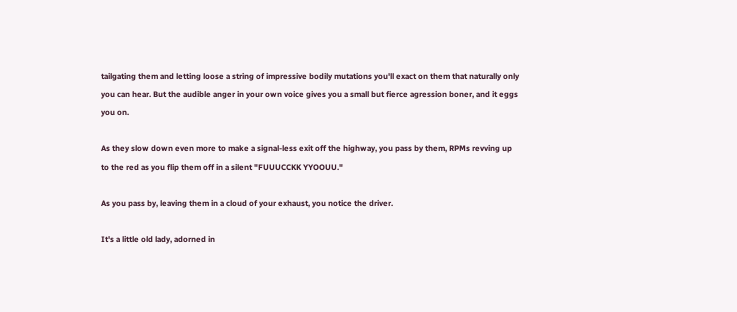tailgating them and letting loose a string of impressive bodily mutations you'll exact on them that naturally only you can hear. But the audible anger in your own voice gives you a small but fierce agression boner, and it eggs you on.

As they slow down even more to make a signal-less exit off the highway, you pass by them, RPMs revving up to the red as you flip them off in a silent "FUUUCCKK YYOOUU."

As you pass by, leaving them in a cloud of your exhaust, you notice the driver.

It's a little old lady, adorned in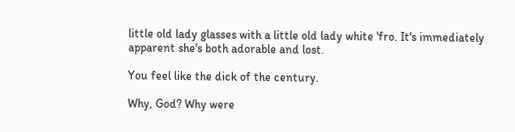little old lady glasses with a little old lady white 'fro. It's immediately apparent she's both adorable and lost.

You feel like the dick of the century.

Why, God? Why were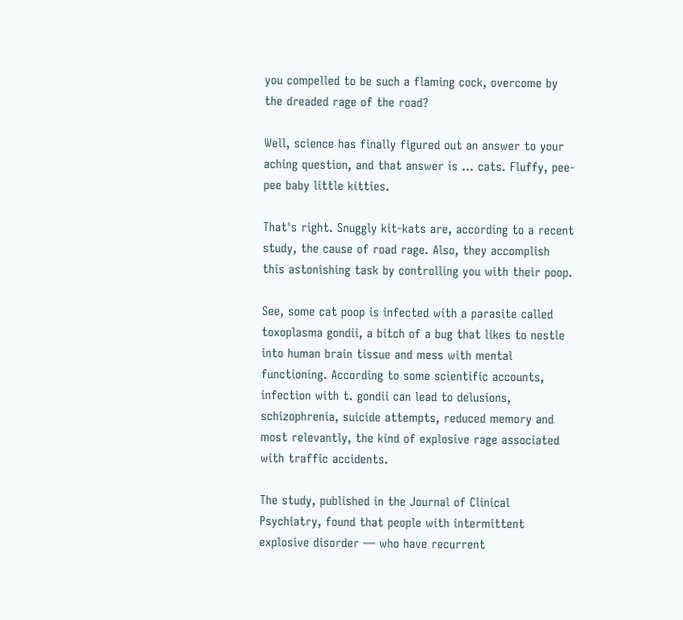you compelled to be such a flaming cock, overcome by the dreaded rage of the road?

Well, science has finally figured out an answer to your aching question, and that answer is … cats. Fluffy, pee-pee baby little kitties.

That's right. Snuggly kit-kats are, according to a recent study, the cause of road rage. Also, they accomplish this astonishing task by controlling you with their poop.

See, some cat poop is infected with a parasite called toxoplasma gondii, a bitch of a bug that likes to nestle into human brain tissue and mess with mental functioning. According to some scientific accounts, infection with t. gondii can lead to delusions, schizophrenia, suicide attempts, reduced memory and most relevantly, the kind of explosive rage associated with traffic accidents.

The study, published in the Journal of Clinical Psychiatry, found that people with intermittent explosive disorder — who have recurrent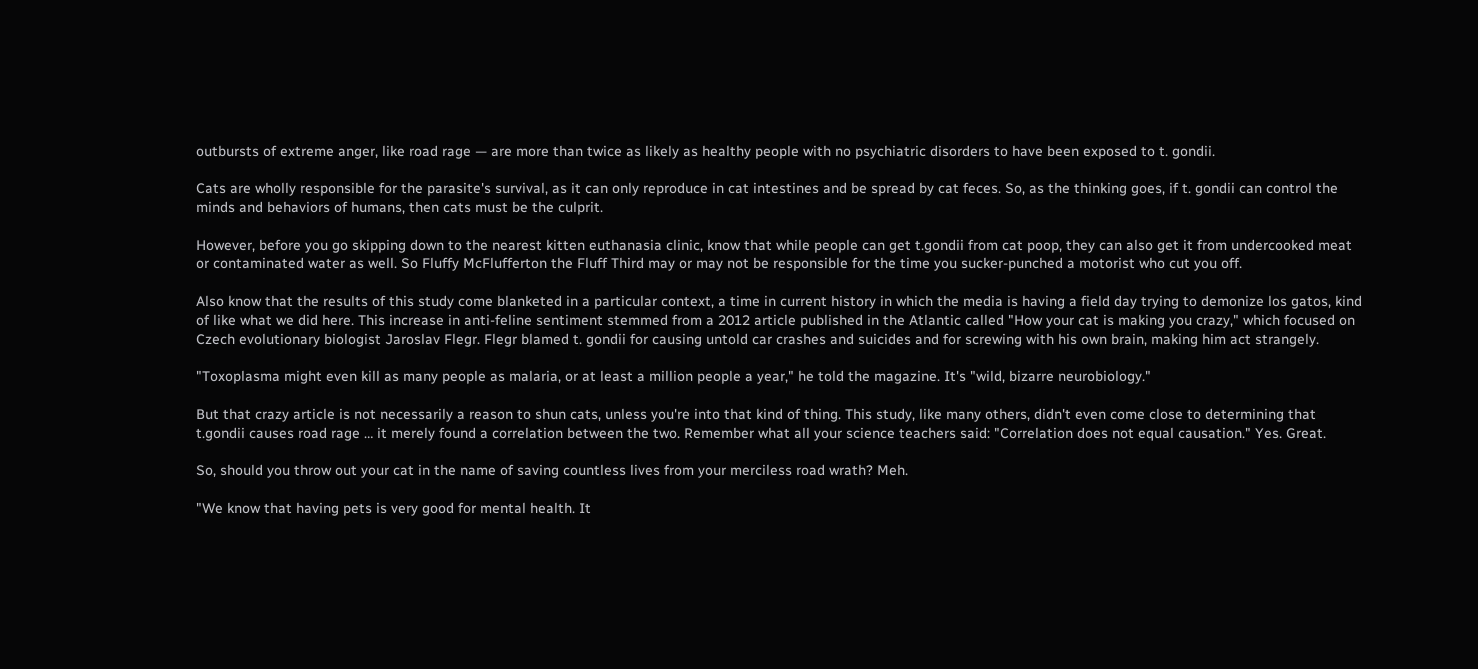outbursts of extreme anger, like road rage — are more than twice as likely as healthy people with no psychiatric disorders to have been exposed to t. gondii.

Cats are wholly responsible for the parasite's survival, as it can only reproduce in cat intestines and be spread by cat feces. So, as the thinking goes, if t. gondii can control the minds and behaviors of humans, then cats must be the culprit.

However, before you go skipping down to the nearest kitten euthanasia clinic, know that while people can get t.gondii from cat poop, they can also get it from undercooked meat or contaminated water as well. So Fluffy McFlufferton the Fluff Third may or may not be responsible for the time you sucker-punched a motorist who cut you off.

Also know that the results of this study come blanketed in a particular context, a time in current history in which the media is having a field day trying to demonize los gatos, kind of like what we did here. This increase in anti-feline sentiment stemmed from a 2012 article published in the Atlantic called "How your cat is making you crazy," which focused on Czech evolutionary biologist Jaroslav Flegr. Flegr blamed t. gondii for causing untold car crashes and suicides and for screwing with his own brain, making him act strangely.

"Toxoplasma might even kill as many people as malaria, or at least a million people a year," he told the magazine. It's "wild, bizarre neurobiology."

But that crazy article is not necessarily a reason to shun cats, unless you're into that kind of thing. This study, like many others, didn't even come close to determining that t.gondii causes road rage … it merely found a correlation between the two. Remember what all your science teachers said: "Correlation does not equal causation." Yes. Great.

So, should you throw out your cat in the name of saving countless lives from your merciless road wrath? Meh.

"We know that having pets is very good for mental health. It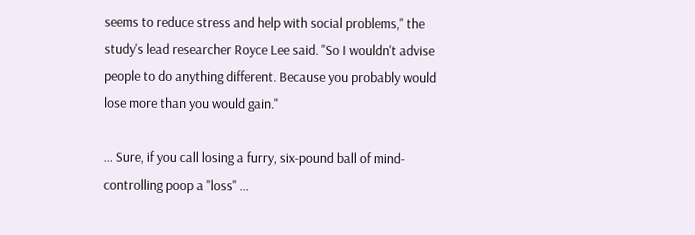seems to reduce stress and help with social problems," the study's lead researcher Royce Lee said. "So I wouldn't advise people to do anything different. Because you probably would lose more than you would gain."

… Sure, if you call losing a furry, six-pound ball of mind-controlling poop a "loss" …